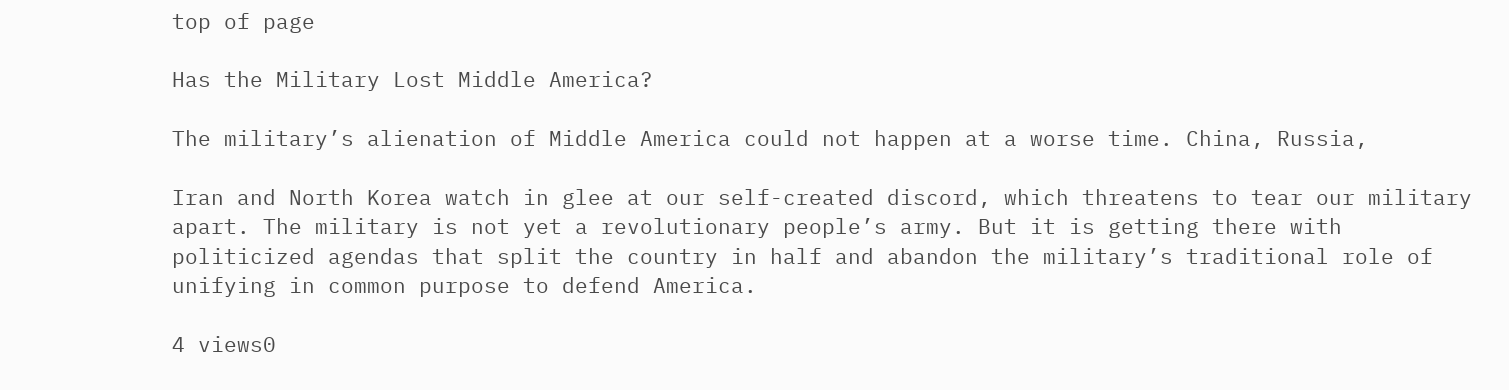top of page

Has the Military Lost Middle America?

The military’s alienation of Middle America could not happen at a worse time. China, Russia,

Iran and North Korea watch in glee at our self-created discord, which threatens to tear our military apart. The military is not yet a revolutionary people’s army. But it is getting there with politicized agendas that split the country in half and abandon the military’s traditional role of unifying in common purpose to defend America.

4 views0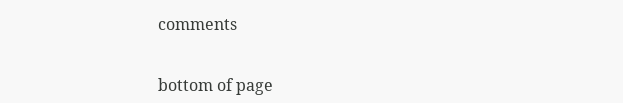comments


bottom of page